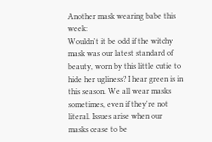Another mask wearing babe this week:
Wouldn't it be odd if the witchy mask was our latest standard of beauty, worn by this little cutie to hide her ugliness? I hear green is in this season. We all wear masks sometimes, even if they're not literal. Issues arise when our masks cease to be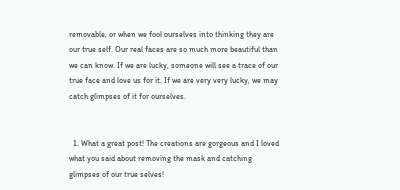removable, or when we fool ourselves into thinking they are our true self. Our real faces are so much more beautiful than we can know. If we are lucky, someone will see a trace of our true face and love us for it. If we are very very lucky, we may catch glimpses of it for ourselves.


  1. What a great post! The creations are gorgeous and I loved what you said about removing the mask and catching glimpses of our true selves!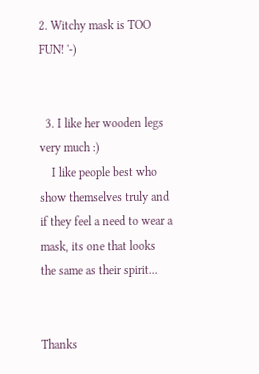2. Witchy mask is TOO FUN! '-)


  3. I like her wooden legs very much :)
    I like people best who show themselves truly and if they feel a need to wear a mask, its one that looks the same as their spirit...


Thanks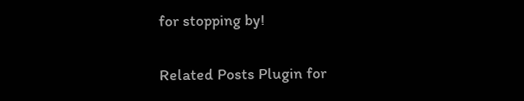for stopping by!

Related Posts Plugin for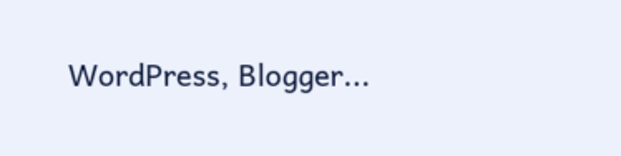WordPress, Blogger...